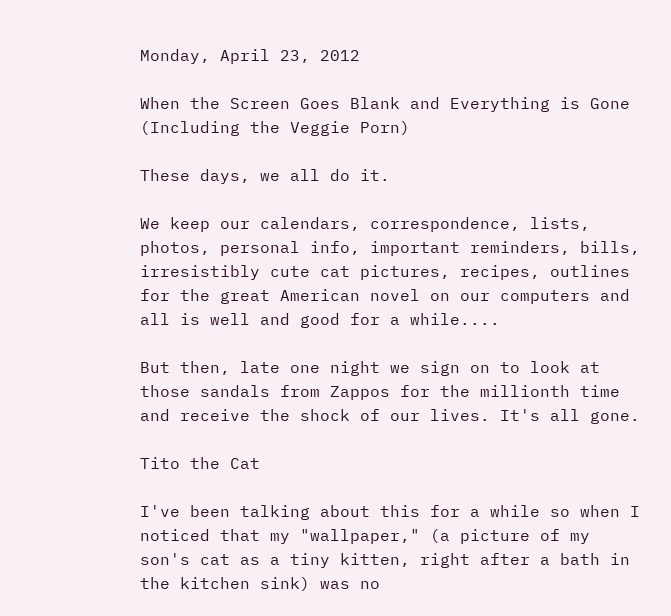Monday, April 23, 2012

When the Screen Goes Blank and Everything is Gone (Including the Veggie Porn)

These days, we all do it.

We keep our calendars, correspondence, lists, photos, personal info, important reminders, bills, irresistibly cute cat pictures, recipes, outlines for the great American novel on our computers and all is well and good for a while....

But then, late one night we sign on to look at those sandals from Zappos for the millionth time and receive the shock of our lives. It's all gone.

Tito the Cat

I've been talking about this for a while so when I noticed that my "wallpaper," (a picture of my son's cat as a tiny kitten, right after a bath in the kitchen sink) was no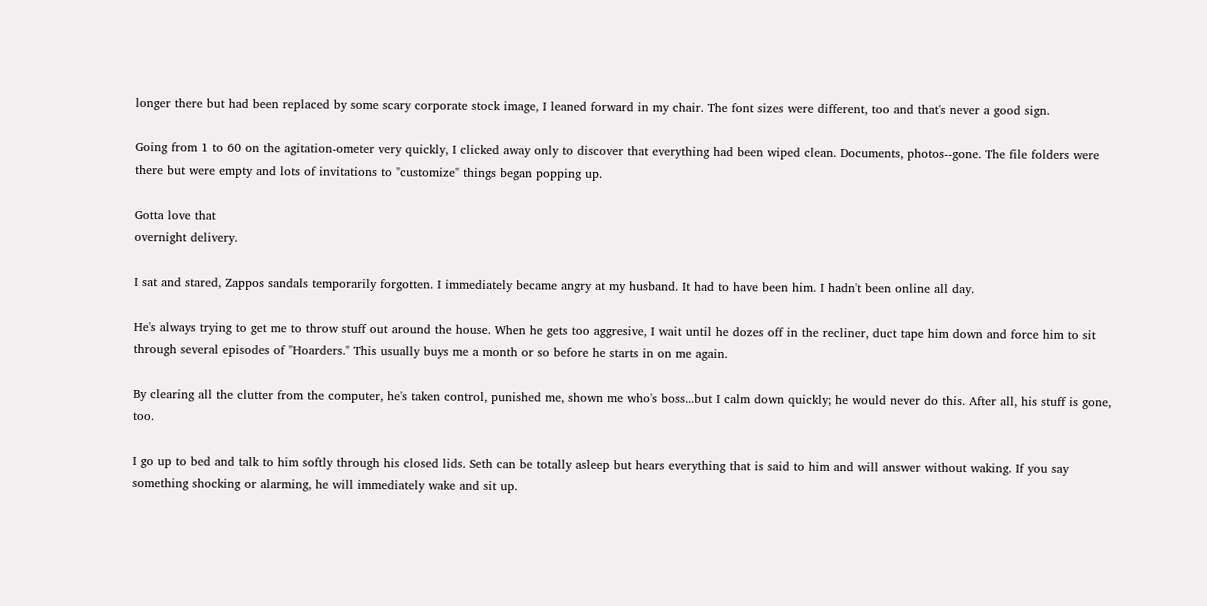longer there but had been replaced by some scary corporate stock image, I leaned forward in my chair. The font sizes were different, too and that's never a good sign.

Going from 1 to 60 on the agitation-ometer very quickly, I clicked away only to discover that everything had been wiped clean. Documents, photos--gone. The file folders were there but were empty and lots of invitations to "customize" things began popping up.

Gotta love that
overnight delivery.

I sat and stared, Zappos sandals temporarily forgotten. I immediately became angry at my husband. It had to have been him. I hadn't been online all day.

He's always trying to get me to throw stuff out around the house. When he gets too aggresive, I wait until he dozes off in the recliner, duct tape him down and force him to sit through several episodes of "Hoarders." This usually buys me a month or so before he starts in on me again.

By clearing all the clutter from the computer, he's taken control, punished me, shown me who's boss...but I calm down quickly; he would never do this. After all, his stuff is gone, too.

I go up to bed and talk to him softly through his closed lids. Seth can be totally asleep but hears everything that is said to him and will answer without waking. If you say something shocking or alarming, he will immediately wake and sit up.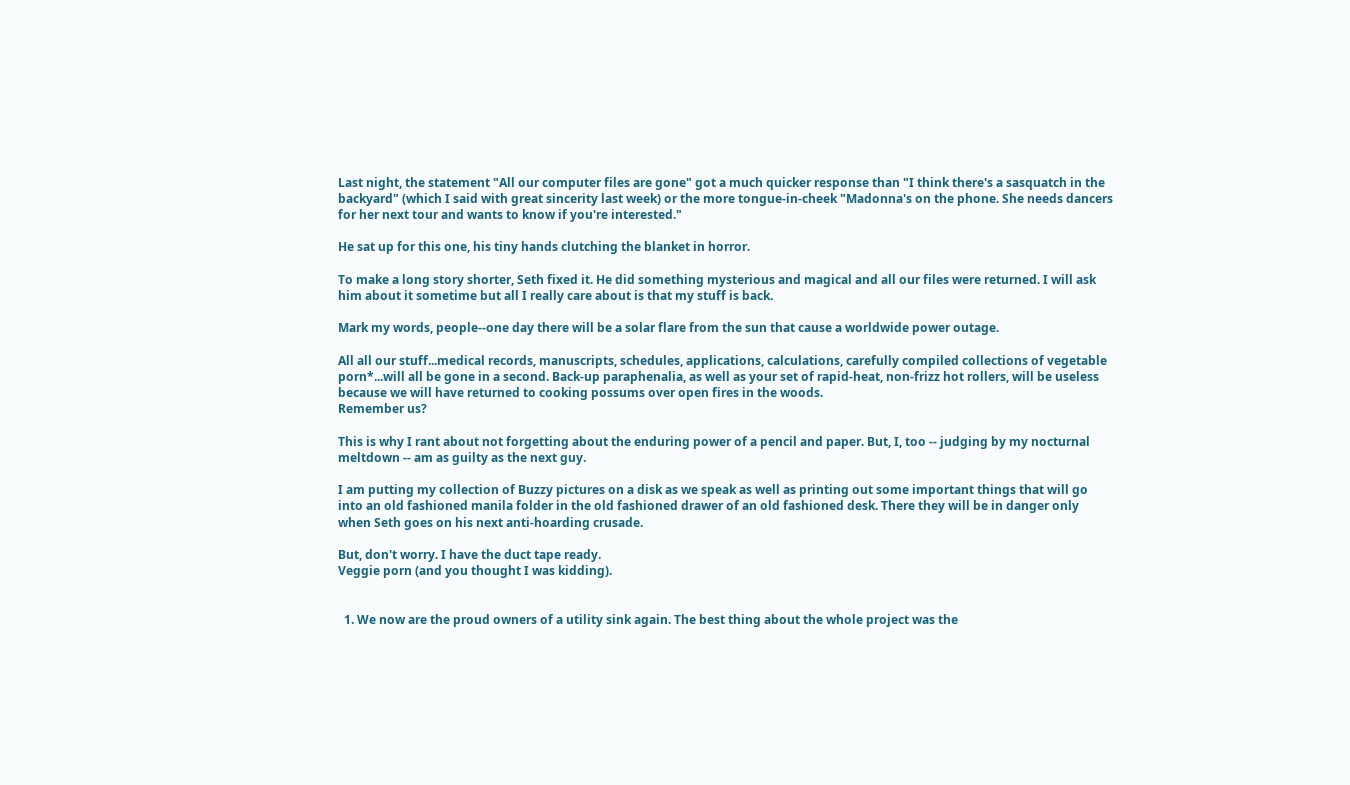Last night, the statement "All our computer files are gone" got a much quicker response than "I think there's a sasquatch in the backyard" (which I said with great sincerity last week) or the more tongue-in-cheek "Madonna's on the phone. She needs dancers for her next tour and wants to know if you're interested."

He sat up for this one, his tiny hands clutching the blanket in horror.

To make a long story shorter, Seth fixed it. He did something mysterious and magical and all our files were returned. I will ask him about it sometime but all I really care about is that my stuff is back.

Mark my words, people--one day there will be a solar flare from the sun that cause a worldwide power outage.

All all our stuff...medical records, manuscripts, schedules, applications, calculations, carefully compiled collections of vegetable porn*...will all be gone in a second. Back-up paraphenalia, as well as your set of rapid-heat, non-frizz hot rollers, will be useless because we will have returned to cooking possums over open fires in the woods.
Remember us?

This is why I rant about not forgetting about the enduring power of a pencil and paper. But, I, too -- judging by my nocturnal meltdown -- am as guilty as the next guy.

I am putting my collection of Buzzy pictures on a disk as we speak as well as printing out some important things that will go into an old fashioned manila folder in the old fashioned drawer of an old fashioned desk. There they will be in danger only when Seth goes on his next anti-hoarding crusade.

But, don't worry. I have the duct tape ready.
Veggie porn (and you thought I was kidding).


  1. We now are the proud owners of a utility sink again. The best thing about the whole project was the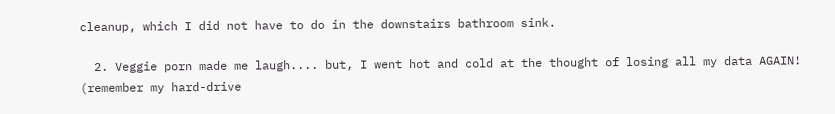cleanup, which I did not have to do in the downstairs bathroom sink.

  2. Veggie porn made me laugh.... but, I went hot and cold at the thought of losing all my data AGAIN! (remember my hard-drive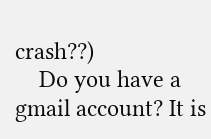crash??)
    Do you have a gmail account? It is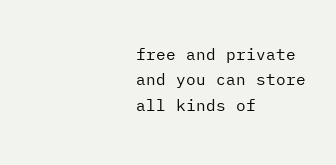free and private and you can store all kinds of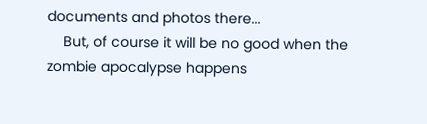documents and photos there...
    But, of course it will be no good when the zombie apocalypse happens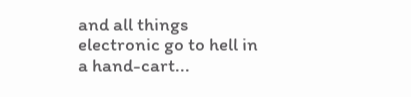and all things electronic go to hell in a hand-cart...